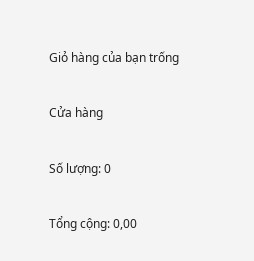Giỏ hàng của bạn trống

Cửa hàng

Số lượng: 0

Tổng cộng: 0,00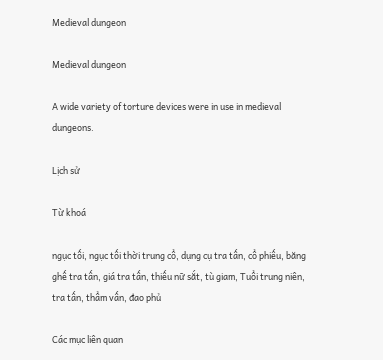Medieval dungeon

Medieval dungeon

A wide variety of torture devices were in use in medieval dungeons.

Lịch sử

Từ khoá

ngục tối, ngục tối thời trung cổ, dụng cụ tra tấn, cổ phiếu, băng ghế tra tấn, giá tra tấn, thiếu nữ sắt, tù giam, Tuổi trung niên, tra tấn, thẩm vấn, đao phủ

Các mục liên quan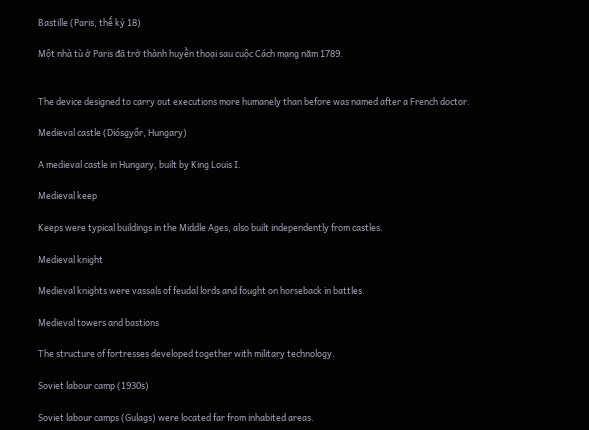Bastille (Paris, thế kỷ 18)

Một nhà tù ở Paris đã trở thành huyền thoại sau cuộc Cách mạng năm 1789.


The device designed to carry out executions more humanely than before was named after a French doctor.

Medieval castle (Diósgyőr, Hungary)

A medieval castle in Hungary, built by King Louis I.

Medieval keep

Keeps were typical buildings in the Middle Ages, also built independently from castles.

Medieval knight

Medieval knights were vassals of feudal lords and fought on horseback in battles.

Medieval towers and bastions

The structure of fortresses developed together with military technology.

Soviet labour camp (1930s)

Soviet labour camps (Gulags) were located far from inhabited areas.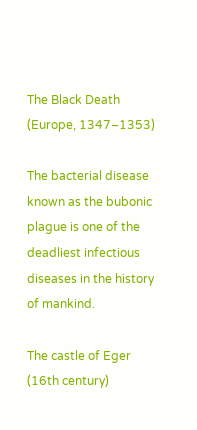The Black Death (Europe, 1347–1353)

The bacterial disease known as the bubonic plague is one of the deadliest infectious diseases in the history of mankind.

The castle of Eger (16th century)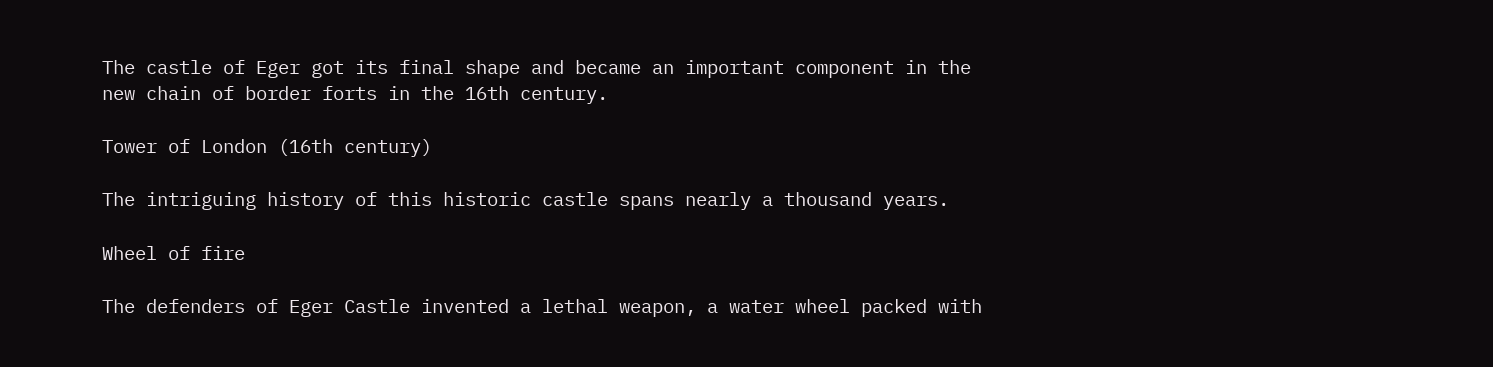The castle of Eger got its final shape and became an important component in the new chain of border forts in the 16th century.

Tower of London (16th century)

The intriguing history of this historic castle spans nearly a thousand years.

Wheel of fire

The defenders of Eger Castle invented a lethal weapon, a water wheel packed with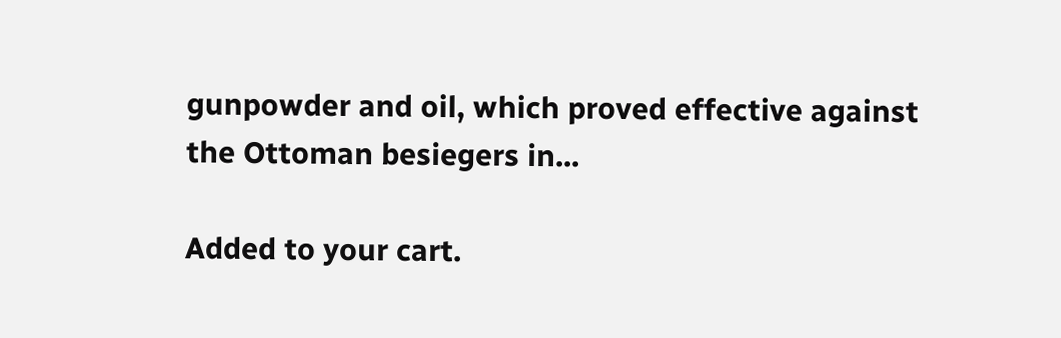gunpowder and oil, which proved effective against the Ottoman besiegers in...

Added to your cart.